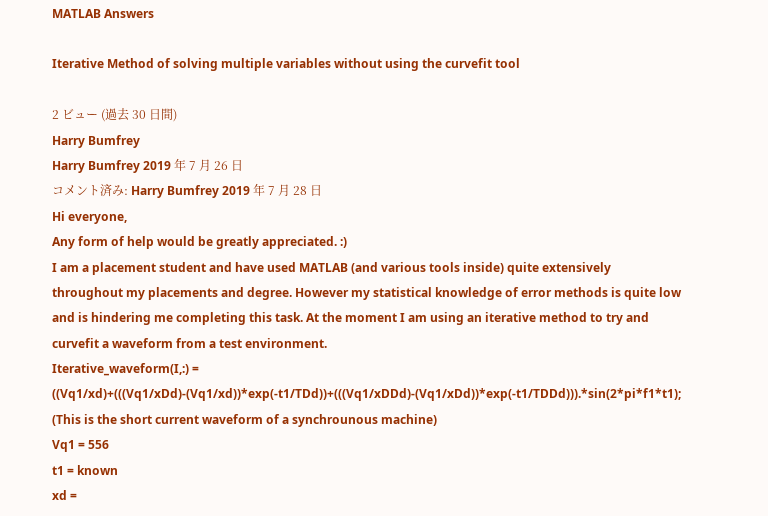MATLAB Answers

Iterative Method of solving multiple variables without using the curvefit tool

2 ビュー (過去 30 日間)
Harry Bumfrey
Harry Bumfrey 2019 年 7 月 26 日
コメント済み: Harry Bumfrey 2019 年 7 月 28 日
Hi everyone,
Any form of help would be greatly appreciated. :)
I am a placement student and have used MATLAB (and various tools inside) quite extensively throughout my placements and degree. However my statistical knowledge of error methods is quite low and is hindering me completing this task. At the moment I am using an iterative method to try and curvefit a waveform from a test environment.
Iterative_waveform(I,:) = ((Vq1/xd)+(((Vq1/xDd)-(Vq1/xd))*exp(-t1/TDd))+(((Vq1/xDDd)-(Vq1/xDd))*exp(-t1/TDDd))).*sin(2*pi*f1*t1);
(This is the short current waveform of a synchrounous machine)
Vq1 = 556
t1 = known
xd =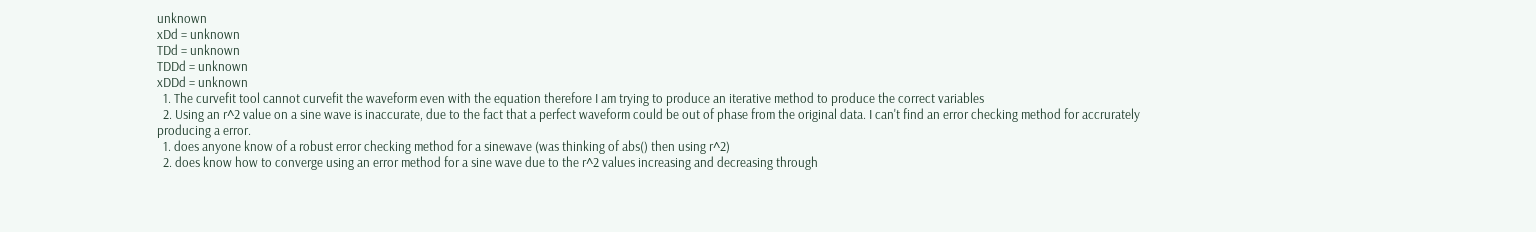unknown
xDd = unknown
TDd = unknown
TDDd = unknown
xDDd = unknown
  1. The curvefit tool cannot curvefit the waveform even with the equation therefore I am trying to produce an iterative method to produce the correct variables
  2. Using an r^2 value on a sine wave is inaccurate, due to the fact that a perfect waveform could be out of phase from the original data. I can't find an error checking method for accrurately producing a error.
  1. does anyone know of a robust error checking method for a sinewave (was thinking of abs() then using r^2)
  2. does know how to converge using an error method for a sine wave due to the r^2 values increasing and decreasing through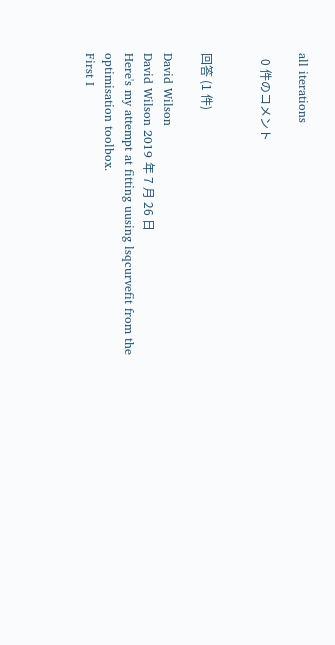all iterations

  0 件のコメント


回答 (1 件)

David Wilson
David Wilson 2019 年 7 月 26 日
Here's my attempt at fitting uusing lsqcurvefit from the optimisation toolbox.
First I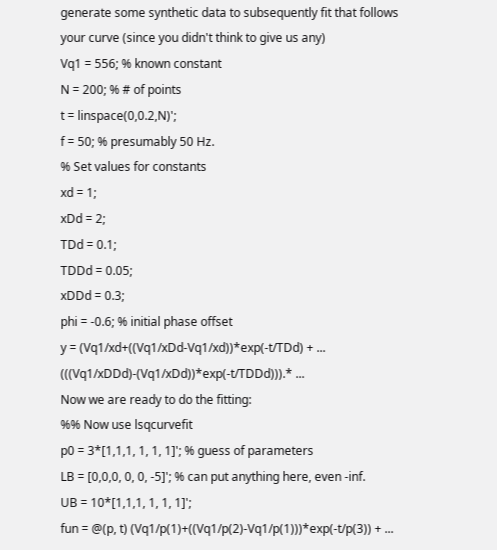generate some synthetic data to subsequently fit that follows your curve (since you didn't think to give us any)
Vq1 = 556; % known constant
N = 200; % # of points
t = linspace(0,0.2,N)';
f = 50; % presumably 50 Hz.
% Set values for constants
xd = 1;
xDd = 2;
TDd = 0.1;
TDDd = 0.05;
xDDd = 0.3;
phi = -0.6; % initial phase offset
y = (Vq1/xd+((Vq1/xDd-Vq1/xd))*exp(-t/TDd) + ...
(((Vq1/xDDd)-(Vq1/xDd))*exp(-t/TDDd))).* ...
Now we are ready to do the fitting:
%% Now use lsqcurvefit
p0 = 3*[1,1,1, 1, 1, 1]'; % guess of parameters
LB = [0,0,0, 0, 0, -5]'; % can put anything here, even -inf.
UB = 10*[1,1,1, 1, 1, 1]';
fun = @(p, t) (Vq1/p(1)+((Vq1/p(2)-Vq1/p(1)))*exp(-t/p(3)) + ...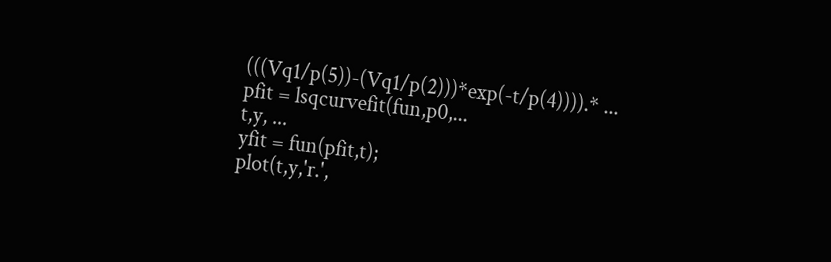(((Vq1/p(5))-(Vq1/p(2)))*exp(-t/p(4)))).* ...
pfit = lsqcurvefit(fun,p0,...
t,y, ...
yfit = fun(pfit,t);
plot(t,y,'r.',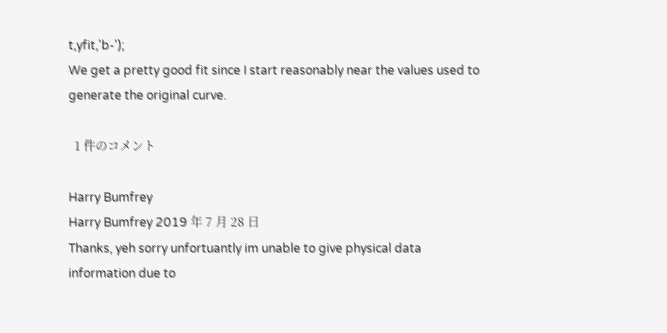t,yfit,'b-');
We get a pretty good fit since I start reasonably near the values used to generate the original curve.

  1 件のコメント

Harry Bumfrey
Harry Bumfrey 2019 年 7 月 28 日
Thanks, yeh sorry unfortuantly im unable to give physical data information due to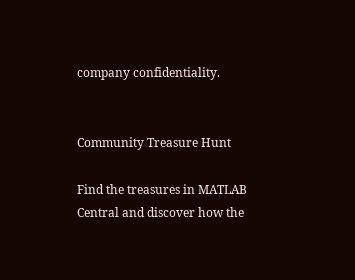company confidentiality.


Community Treasure Hunt

Find the treasures in MATLAB Central and discover how the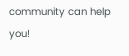community can help you!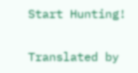Start Hunting!

Translated by